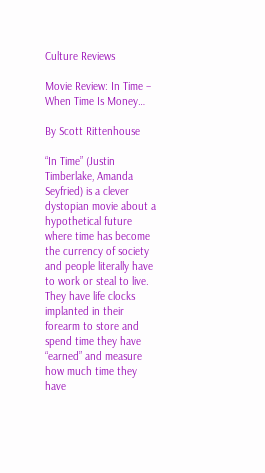Culture Reviews

Movie Review: In Time – When Time Is Money…

By Scott Rittenhouse

“In Time” (Justin Timberlake, Amanda Seyfried) is a clever dystopian movie about a hypothetical future where time has become the currency of society and people literally have to work or steal to live. They have life clocks implanted in their forearm to store and spend time they have “earned” and measure how much time they have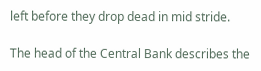left before they drop dead in mid stride.

The head of the Central Bank describes the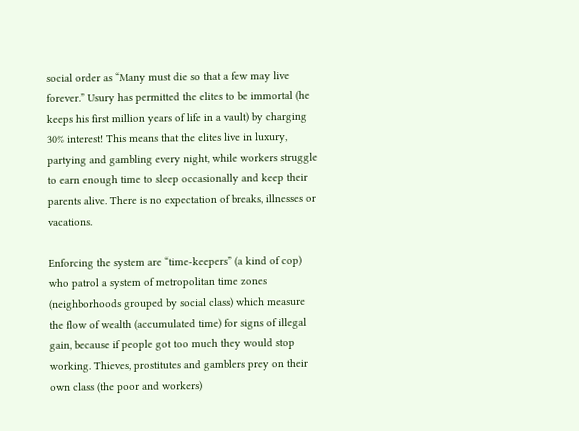social order as “Many must die so that a few may live forever.” Usury has permitted the elites to be immortal (he keeps his first million years of life in a vault) by charging 30% interest! This means that the elites live in luxury, partying and gambling every night, while workers struggle to earn enough time to sleep occasionally and keep their parents alive. There is no expectation of breaks, illnesses or vacations.

Enforcing the system are “time-keepers” (a kind of cop) who patrol a system of metropolitan time zones (neighborhoods grouped by social class) which measure the flow of wealth (accumulated time) for signs of illegal gain, because if people got too much they would stop working. Thieves, prostitutes and gamblers prey on their own class (the poor and workers)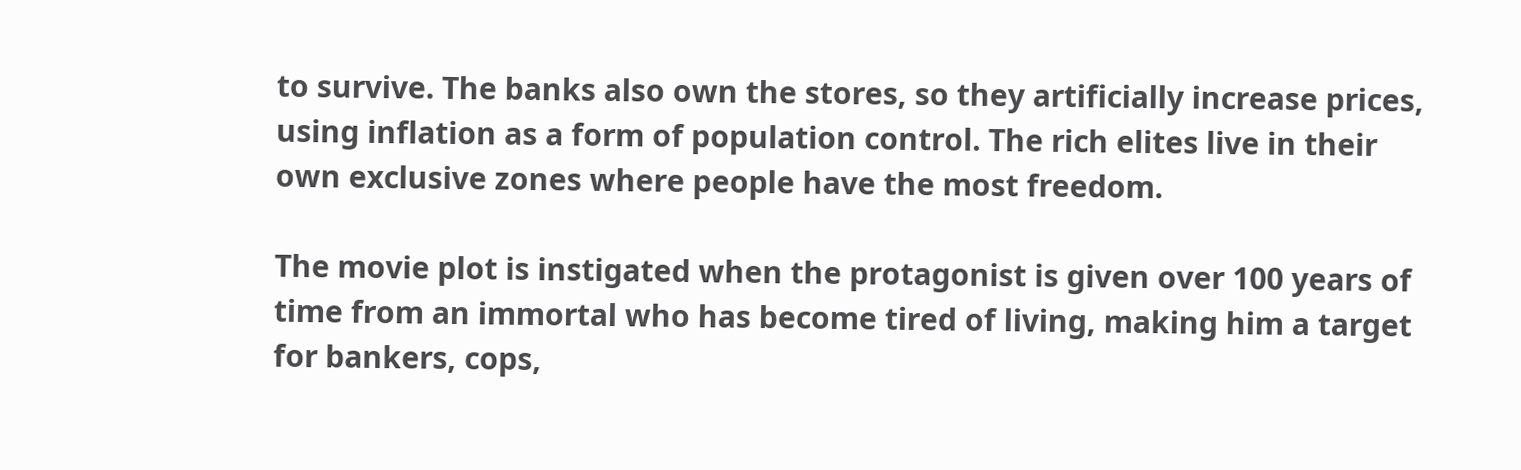to survive. The banks also own the stores, so they artificially increase prices, using inflation as a form of population control. The rich elites live in their own exclusive zones where people have the most freedom.

The movie plot is instigated when the protagonist is given over 100 years of time from an immortal who has become tired of living, making him a target for bankers, cops,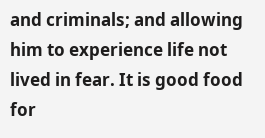and criminals; and allowing him to experience life not lived in fear. It is good food for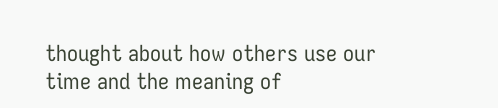thought about how others use our time and the meaning of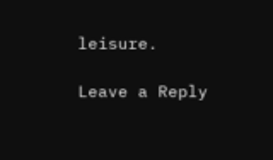leisure.

Leave a Reply